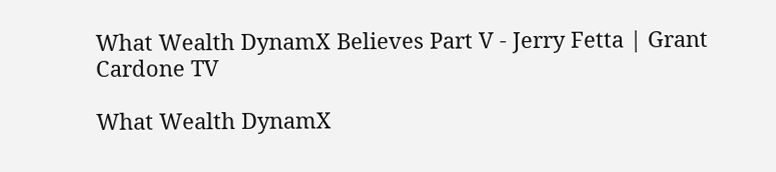What Wealth DynamX Believes Part V - Jerry Fetta | Grant Cardone TV

What Wealth DynamX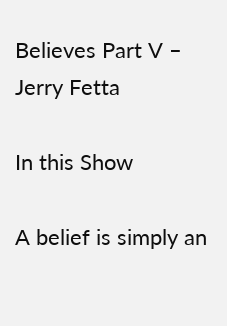Believes Part V – Jerry Fetta

In this Show

A belief is simply an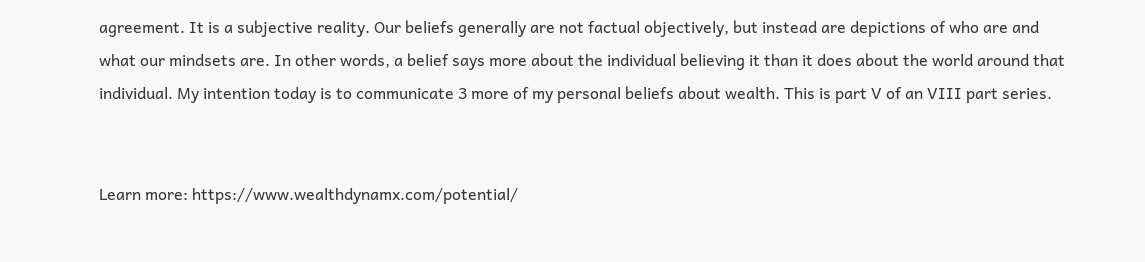agreement. It is a subjective reality. Our beliefs generally are not factual objectively, but instead are depictions of who are and what our mindsets are. In other words, a belief says more about the individual believing it than it does about the world around that individual. My intention today is to communicate 3 more of my personal beliefs about wealth. This is part V of an VIII part series.


Learn more: https://www.wealthdynamx.com/potential/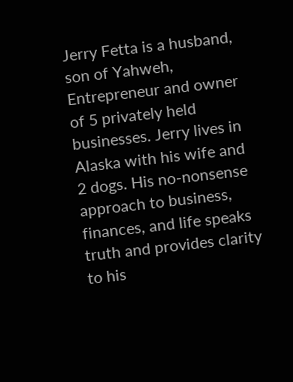Jerry Fetta is a husband, son of Yahweh, Entrepreneur and owner of 5 privately held businesses. Jerry lives in Alaska with his wife and 2 dogs. His no-nonsense approach to business, finances, and life speaks truth and provides clarity to his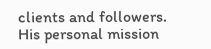clients and followers. His personal mission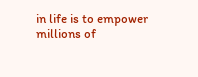in life is to empower millions of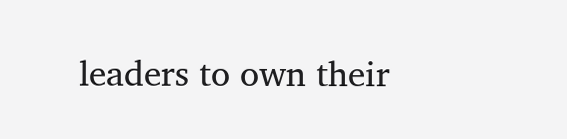leaders to own their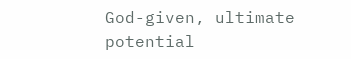God-given, ultimate potential